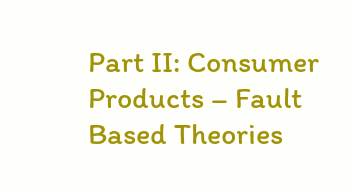Part II: Consumer Products – Fault Based Theories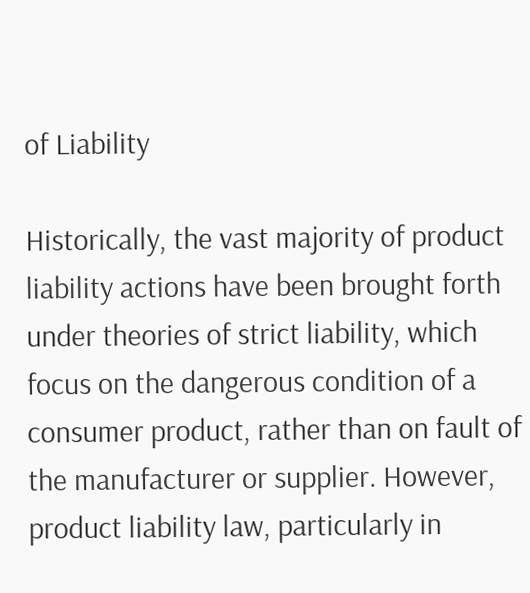of Liability

Historically, the vast majority of product liability actions have been brought forth under theories of strict liability, which focus on the dangerous condition of a consumer product, rather than on fault of the manufacturer or supplier. However, product liability law, particularly in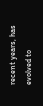recent years, has evolved to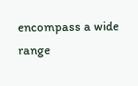encompass a wide range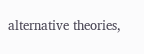alternative theories,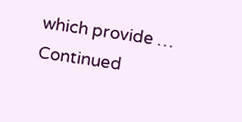which provide … Continued